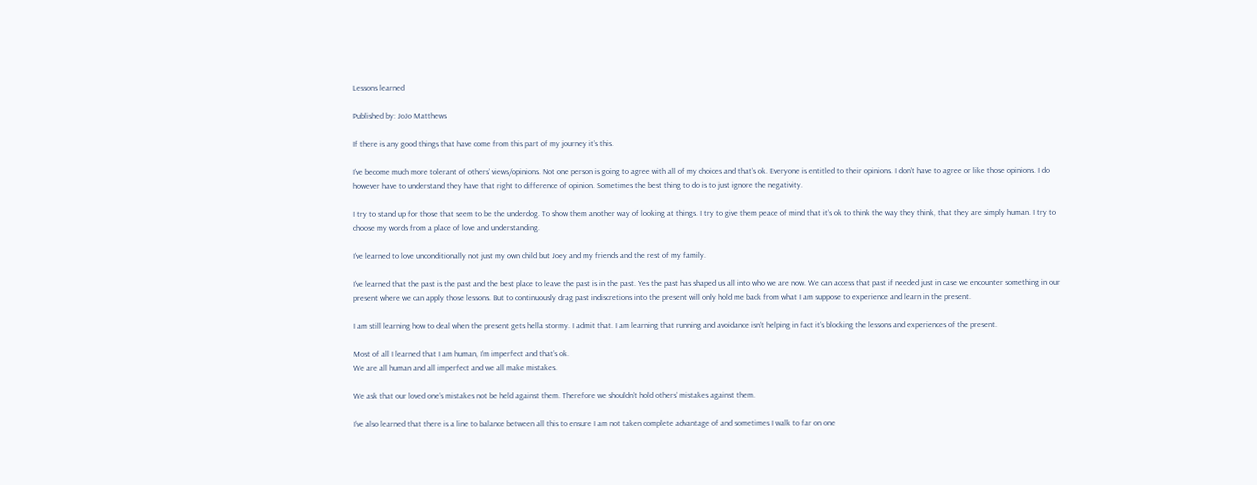Lessons learned

Published by: JoJo Matthews

If there is any good things that have come from this part of my journey it’s this.

I’ve become much more tolerant of others’ views/opinions. Not one person is going to agree with all of my choices and that’s ok. Everyone is entitled to their opinions. I don’t have to agree or like those opinions. I do however have to understand they have that right to difference of opinion. Sometimes the best thing to do is to just ignore the negativity.

I try to stand up for those that seem to be the underdog. To show them another way of looking at things. I try to give them peace of mind that it’s ok to think the way they think, that they are simply human. I try to choose my words from a place of love and understanding.

I’ve learned to love unconditionally not just my own child but Joey and my friends and the rest of my family.

I’ve learned that the past is the past and the best place to leave the past is in the past. Yes the past has shaped us all into who we are now. We can access that past if needed just in case we encounter something in our present where we can apply those lessons. But to continuously drag past indiscretions into the present will only hold me back from what I am suppose to experience and learn in the present.

I am still learning how to deal when the present gets hella stormy. I admit that. I am learning that running and avoidance isn’t helping in fact it’s blocking the lessons and experiences of the present.

Most of all I learned that I am human, I’m imperfect and that’s ok.
We are all human and all imperfect and we all make mistakes.

We ask that our loved one’s mistakes not be held against them. Therefore we shouldn’t hold others’ mistakes against them.

I’ve also learned that there is a line to balance between all this to ensure I am not taken complete advantage of and sometimes I walk to far on one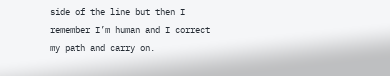side of the line but then I remember I’m human and I correct my path and carry on.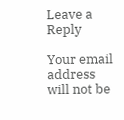Leave a Reply

Your email address will not be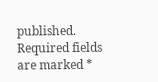published. Required fields are marked *